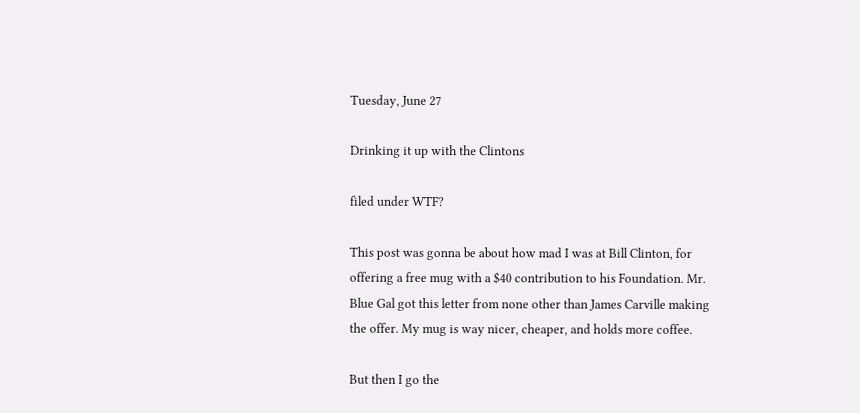Tuesday, June 27

Drinking it up with the Clintons

filed under WTF?

This post was gonna be about how mad I was at Bill Clinton, for offering a free mug with a $40 contribution to his Foundation. Mr. Blue Gal got this letter from none other than James Carville making the offer. My mug is way nicer, cheaper, and holds more coffee.

But then I go the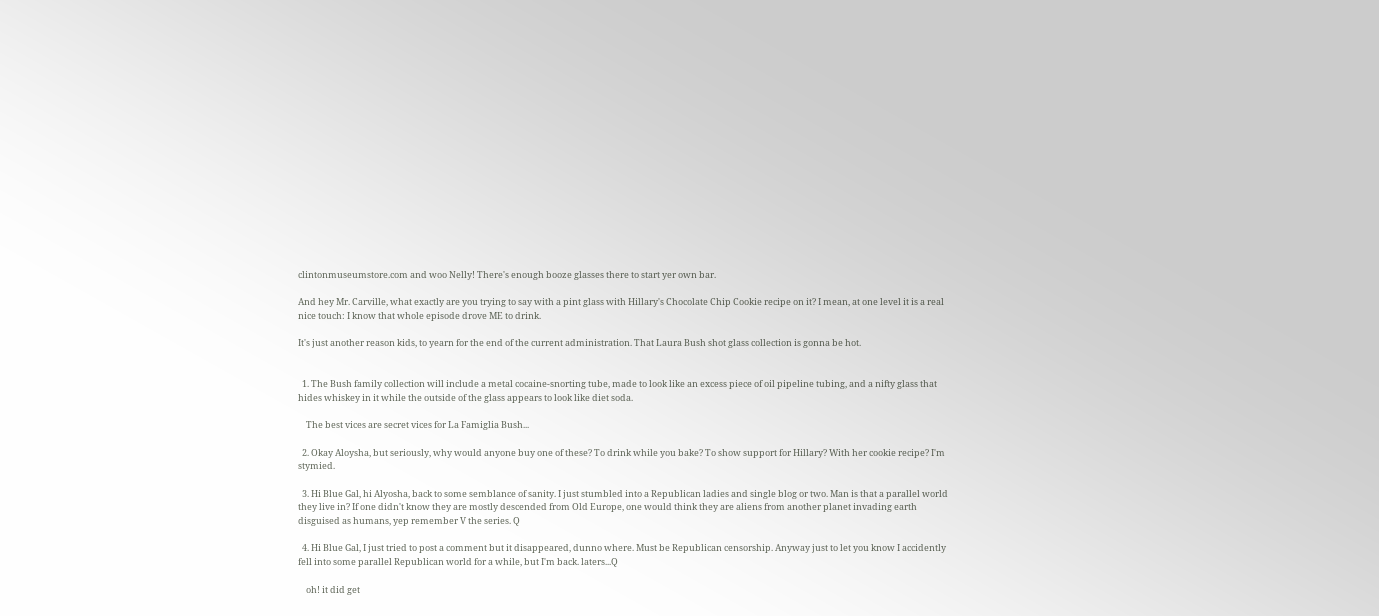clintonmuseumstore.com and woo Nelly! There's enough booze glasses there to start yer own bar.

And hey Mr. Carville, what exactly are you trying to say with a pint glass with Hillary's Chocolate Chip Cookie recipe on it? I mean, at one level it is a real nice touch: I know that whole episode drove ME to drink.

It's just another reason kids, to yearn for the end of the current administration. That Laura Bush shot glass collection is gonna be hot.


  1. The Bush family collection will include a metal cocaine-snorting tube, made to look like an excess piece of oil pipeline tubing, and a nifty glass that hides whiskey in it while the outside of the glass appears to look like diet soda.

    The best vices are secret vices for La Famiglia Bush...

  2. Okay Aloysha, but seriously, why would anyone buy one of these? To drink while you bake? To show support for Hillary? With her cookie recipe? I'm stymied.

  3. Hi Blue Gal, hi Alyosha, back to some semblance of sanity. I just stumbled into a Republican ladies and single blog or two. Man is that a parallel world they live in? If one didn't know they are mostly descended from Old Europe, one would think they are aliens from another planet invading earth disguised as humans, yep remember V the series. Q

  4. Hi Blue Gal, I just tried to post a comment but it disappeared, dunno where. Must be Republican censorship. Anyway just to let you know I accidently fell into some parallel Republican world for a while, but I'm back. laters...Q

    oh! it did get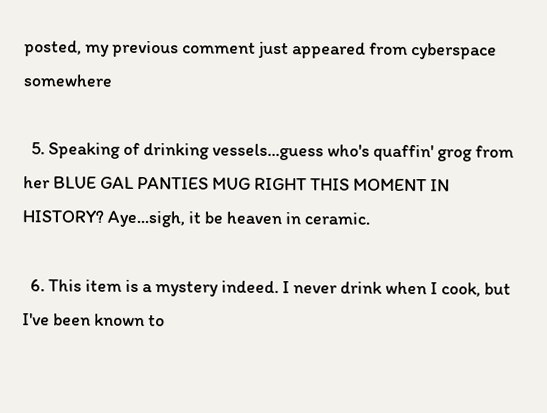posted, my previous comment just appeared from cyberspace somewhere

  5. Speaking of drinking vessels...guess who's quaffin' grog from her BLUE GAL PANTIES MUG RIGHT THIS MOMENT IN HISTORY? Aye...sigh, it be heaven in ceramic.

  6. This item is a mystery indeed. I never drink when I cook, but I've been known to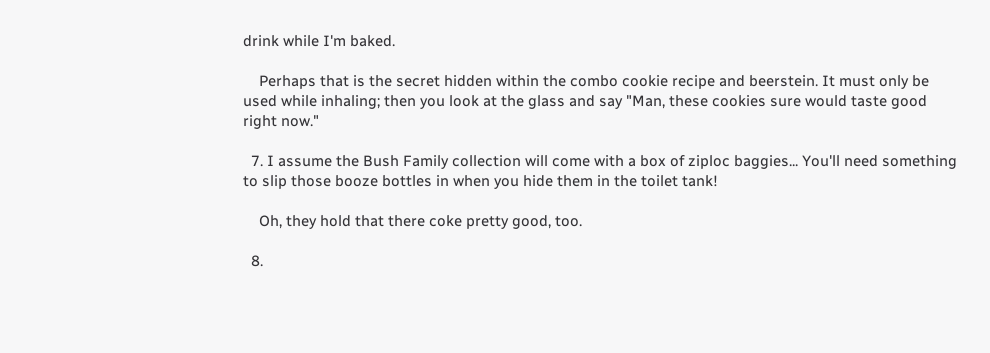drink while I'm baked.

    Perhaps that is the secret hidden within the combo cookie recipe and beerstein. It must only be used while inhaling; then you look at the glass and say "Man, these cookies sure would taste good right now."

  7. I assume the Bush Family collection will come with a box of ziploc baggies... You'll need something to slip those booze bottles in when you hide them in the toilet tank!

    Oh, they hold that there coke pretty good, too.

  8.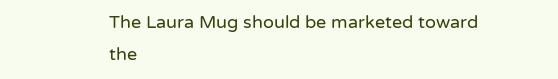The Laura Mug should be marketed toward the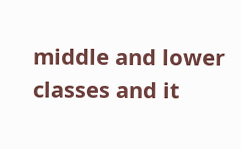middle and lower classes and it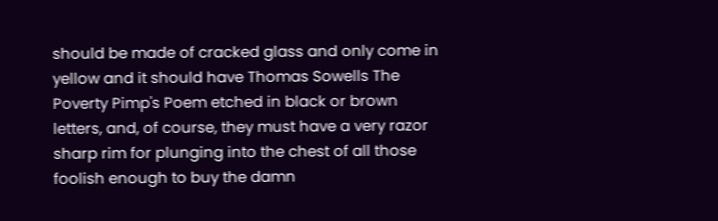should be made of cracked glass and only come in yellow and it should have Thomas Sowells The Poverty Pimp's Poem etched in black or brown letters, and, of course, they must have a very razor sharp rim for plunging into the chest of all those foolish enough to buy the damn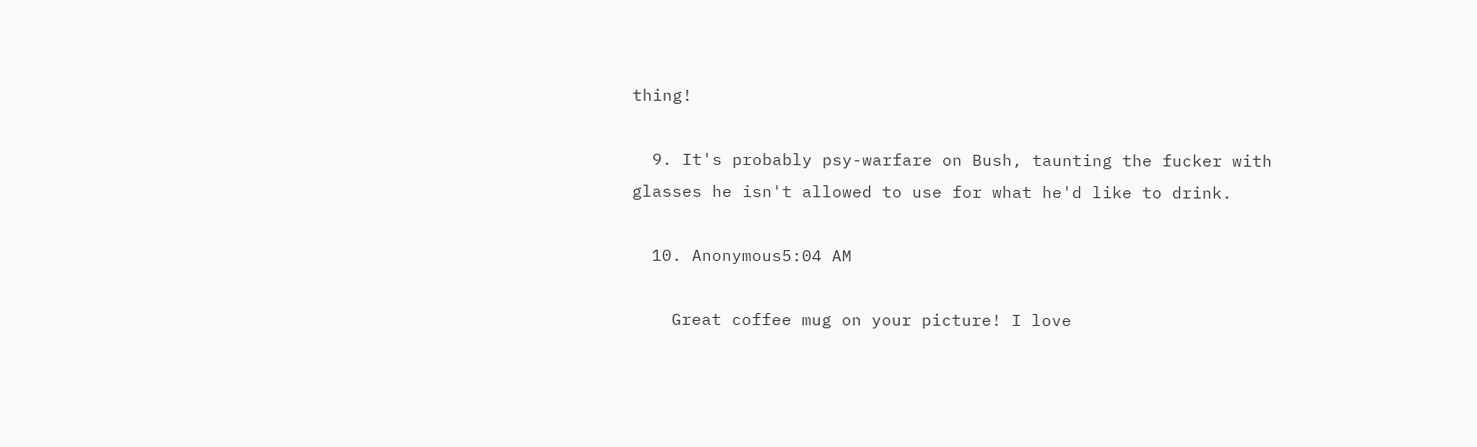thing!

  9. It's probably psy-warfare on Bush, taunting the fucker with glasses he isn't allowed to use for what he'd like to drink.

  10. Anonymous5:04 AM

    Great coffee mug on your picture! I love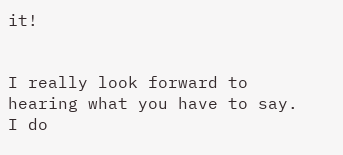it!


I really look forward to hearing what you have to say. I do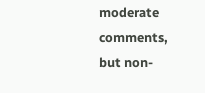moderate comments, but non-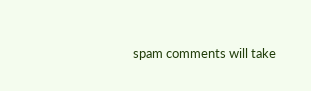spam comments will take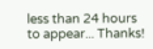less than 24 hours to appear... Thanks!